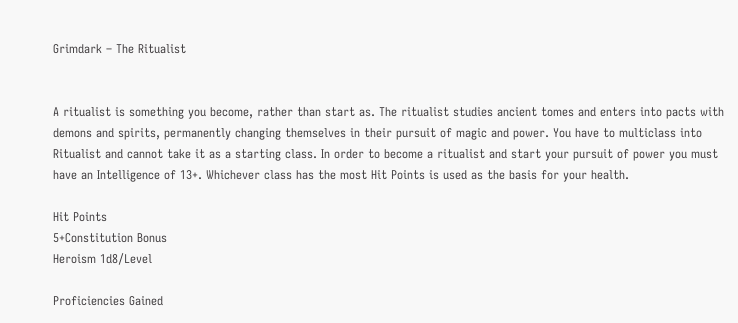Grimdark – The Ritualist


A ritualist is something you become, rather than start as. The ritualist studies ancient tomes and enters into pacts with demons and spirits, permanently changing themselves in their pursuit of magic and power. You have to multiclass into Ritualist and cannot take it as a starting class. In order to become a ritualist and start your pursuit of power you must have an Intelligence of 13+. Whichever class has the most Hit Points is used as the basis for your health.

Hit Points
5+Constitution Bonus
Heroism 1d8/Level

Proficiencies Gained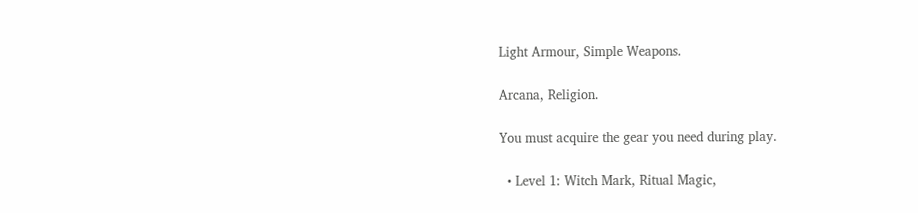Light Armour, Simple Weapons.

Arcana, Religion.

You must acquire the gear you need during play.

  • Level 1: Witch Mark, Ritual Magic,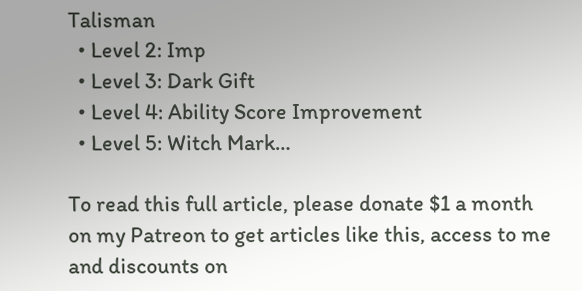Talisman
  • Level 2: Imp
  • Level 3: Dark Gift
  • Level 4: Ability Score Improvement
  • Level 5: Witch Mark…

To read this full article, please donate $1 a month on my Patreon to get articles like this, access to me and discounts on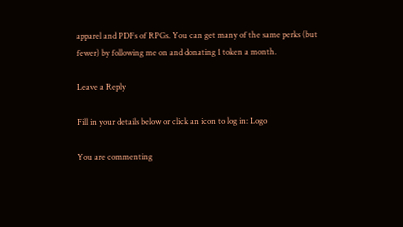apparel and PDFs of RPGs. You can get many of the same perks (but fewer) by following me on and donating 1 token a month.

Leave a Reply

Fill in your details below or click an icon to log in: Logo

You are commenting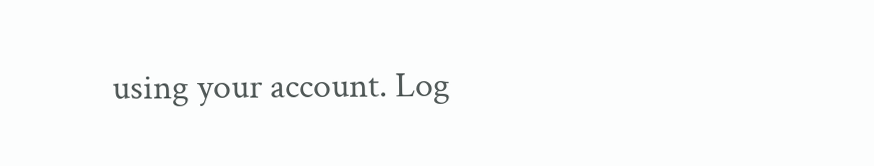using your account. Log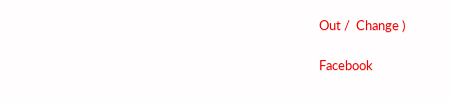Out /  Change )

Facebook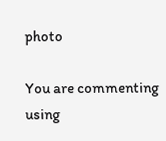photo

You are commenting using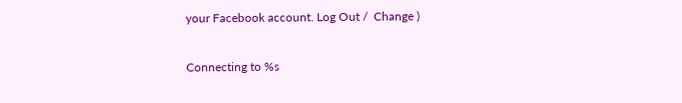your Facebook account. Log Out /  Change )

Connecting to %s